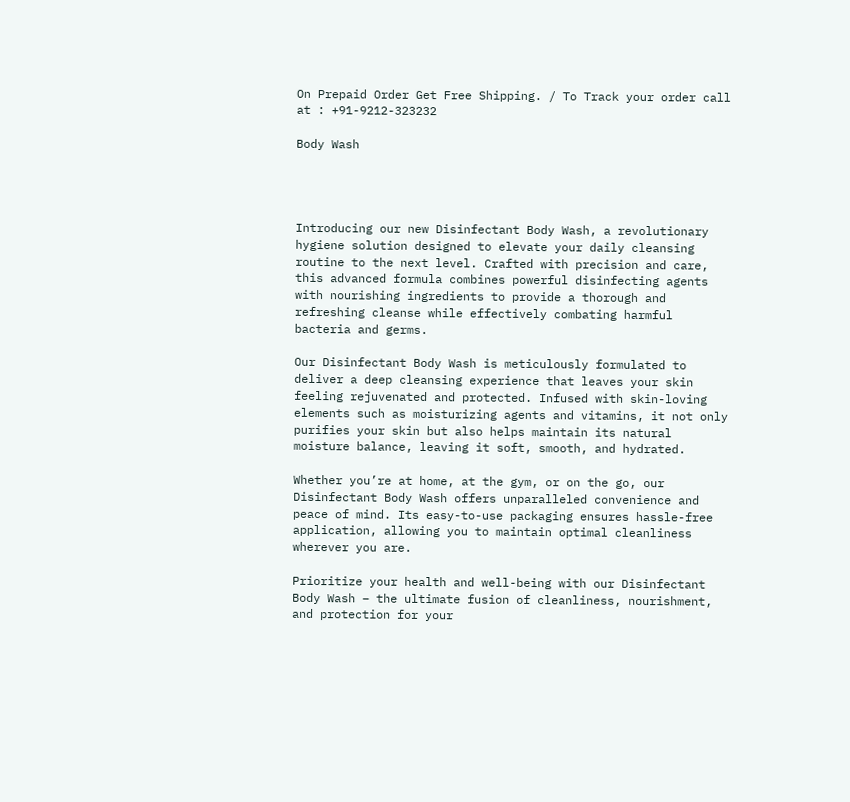On Prepaid Order Get Free Shipping. / To Track your order call at : +91-9212-323232

Body Wash




Introducing our new Disinfectant Body Wash, a revolutionary hygiene solution designed to elevate your daily cleansing routine to the next level. Crafted with precision and care, this advanced formula combines powerful disinfecting agents with nourishing ingredients to provide a thorough and refreshing cleanse while effectively combating harmful bacteria and germs.

Our Disinfectant Body Wash is meticulously formulated to deliver a deep cleansing experience that leaves your skin feeling rejuvenated and protected. Infused with skin-loving elements such as moisturizing agents and vitamins, it not only purifies your skin but also helps maintain its natural moisture balance, leaving it soft, smooth, and hydrated.

Whether you’re at home, at the gym, or on the go, our Disinfectant Body Wash offers unparalleled convenience and peace of mind. Its easy-to-use packaging ensures hassle-free application, allowing you to maintain optimal cleanliness wherever you are.

Prioritize your health and well-being with our Disinfectant Body Wash – the ultimate fusion of cleanliness, nourishment, and protection for your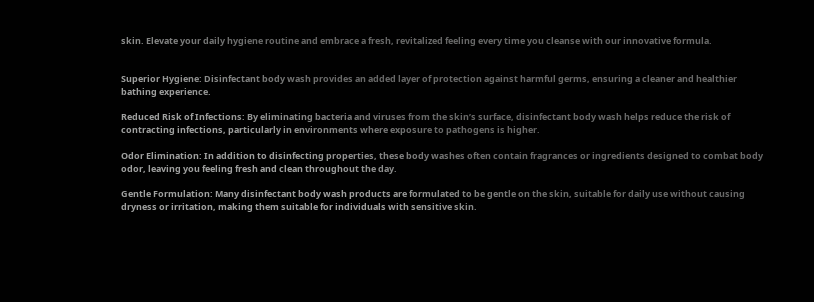skin. Elevate your daily hygiene routine and embrace a fresh, revitalized feeling every time you cleanse with our innovative formula.


Superior Hygiene: Disinfectant body wash provides an added layer of protection against harmful germs, ensuring a cleaner and healthier bathing experience.

Reduced Risk of Infections: By eliminating bacteria and viruses from the skin’s surface, disinfectant body wash helps reduce the risk of contracting infections, particularly in environments where exposure to pathogens is higher.

Odor Elimination: In addition to disinfecting properties, these body washes often contain fragrances or ingredients designed to combat body odor, leaving you feeling fresh and clean throughout the day.

Gentle Formulation: Many disinfectant body wash products are formulated to be gentle on the skin, suitable for daily use without causing dryness or irritation, making them suitable for individuals with sensitive skin.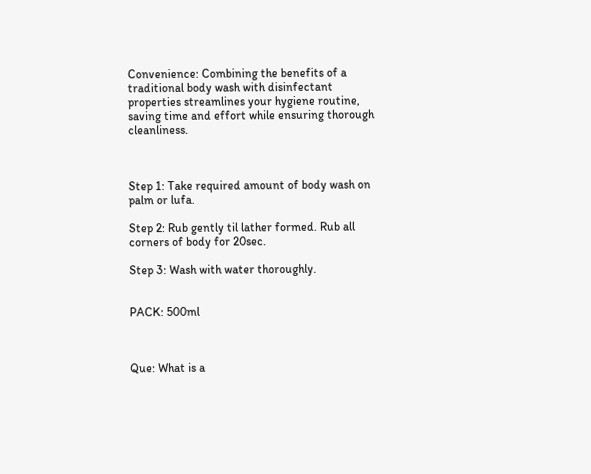Convenience: Combining the benefits of a traditional body wash with disinfectant properties streamlines your hygiene routine, saving time and effort while ensuring thorough cleanliness.



Step 1: Take required amount of body wash on palm or lufa.

Step 2: Rub gently til lather formed. Rub all corners of body for 20sec.

Step 3: Wash with water thoroughly.


PACK: 500ml



Que: What is a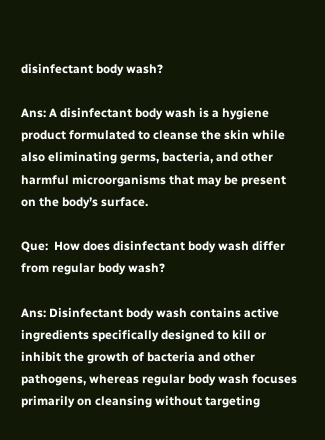disinfectant body wash?

Ans: A disinfectant body wash is a hygiene product formulated to cleanse the skin while also eliminating germs, bacteria, and other harmful microorganisms that may be present on the body’s surface.

Que:  How does disinfectant body wash differ from regular body wash?

Ans: Disinfectant body wash contains active ingredients specifically designed to kill or inhibit the growth of bacteria and other pathogens, whereas regular body wash focuses primarily on cleansing without targeting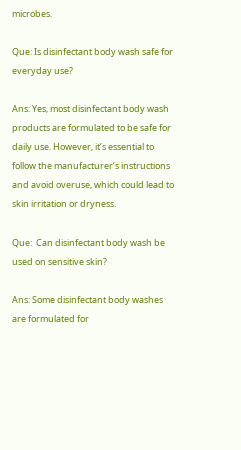microbes.

Que: Is disinfectant body wash safe for everyday use?

Ans: Yes, most disinfectant body wash products are formulated to be safe for daily use. However, it’s essential to follow the manufacturer’s instructions and avoid overuse, which could lead to skin irritation or dryness.

Que:  Can disinfectant body wash be used on sensitive skin?

Ans: Some disinfectant body washes are formulated for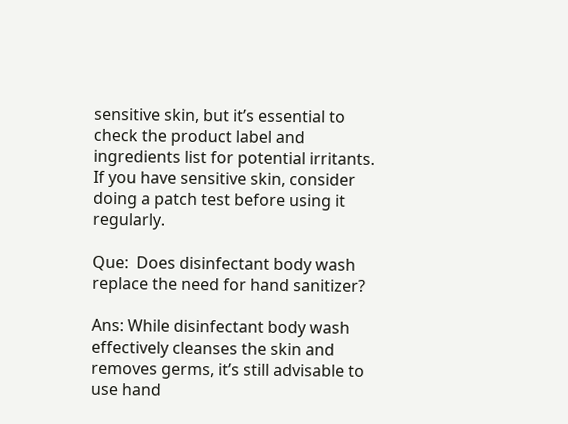sensitive skin, but it’s essential to check the product label and ingredients list for potential irritants. If you have sensitive skin, consider doing a patch test before using it regularly.

Que:  Does disinfectant body wash replace the need for hand sanitizer?

Ans: While disinfectant body wash effectively cleanses the skin and removes germs, it’s still advisable to use hand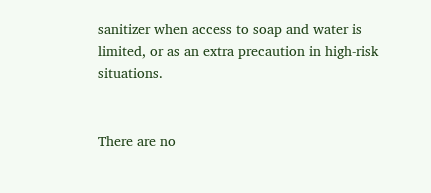sanitizer when access to soap and water is limited, or as an extra precaution in high-risk situations.


There are no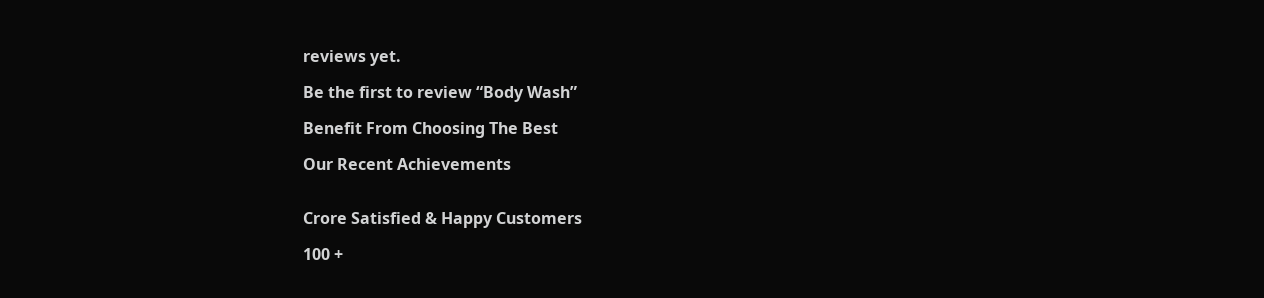reviews yet.

Be the first to review “Body Wash”

Benefit From Choosing The Best

Our Recent Achievements


Crore Satisfied & Happy Customers

100 +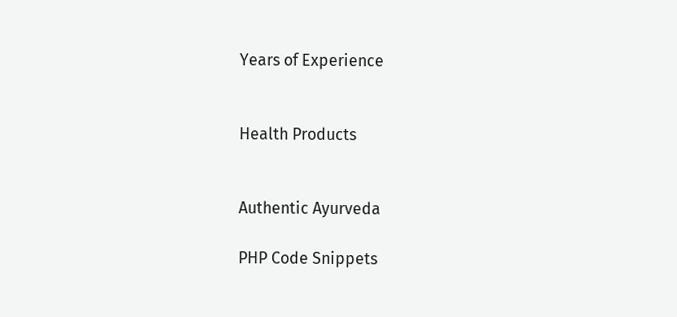Years of Experience


Health Products


Authentic Ayurveda

PHP Code Snippets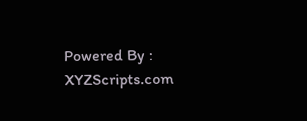Powered By : XYZScripts.com